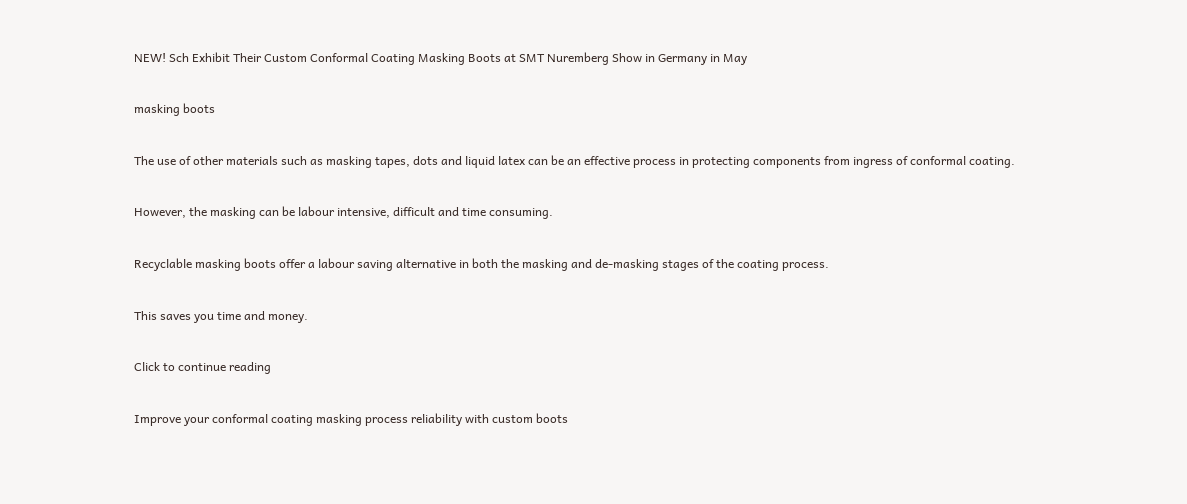NEW! Sch Exhibit Their Custom Conformal Coating Masking Boots at SMT Nuremberg Show in Germany in May

masking boots

The use of other materials such as masking tapes, dots and liquid latex can be an effective process in protecting components from ingress of conformal coating.

However, the masking can be labour intensive, difficult and time consuming.

Recyclable masking boots offer a labour saving alternative in both the masking and de-masking stages of the coating process.

This saves you time and money.

Click to continue reading

Improve your conformal coating masking process reliability with custom boots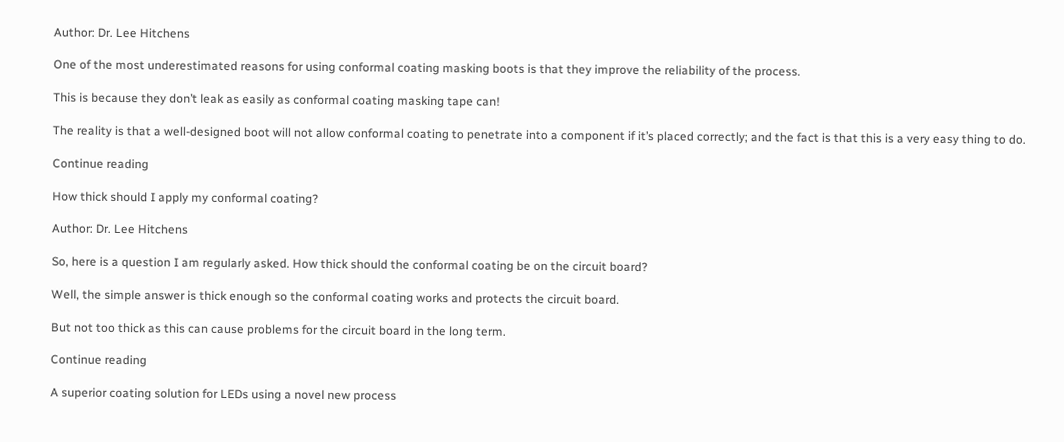Author: Dr. Lee Hitchens

One of the most underestimated reasons for using conformal coating masking boots is that they improve the reliability of the process.

This is because they don’t leak as easily as conformal coating masking tape can!

The reality is that a well-designed boot will not allow conformal coating to penetrate into a component if it’s placed correctly; and the fact is that this is a very easy thing to do.

Continue reading

How thick should I apply my conformal coating?

Author: Dr. Lee Hitchens

So, here is a question I am regularly asked. How thick should the conformal coating be on the circuit board?

Well, the simple answer is thick enough so the conformal coating works and protects the circuit board.

But not too thick as this can cause problems for the circuit board in the long term.

Continue reading

A superior coating solution for LEDs using a novel new process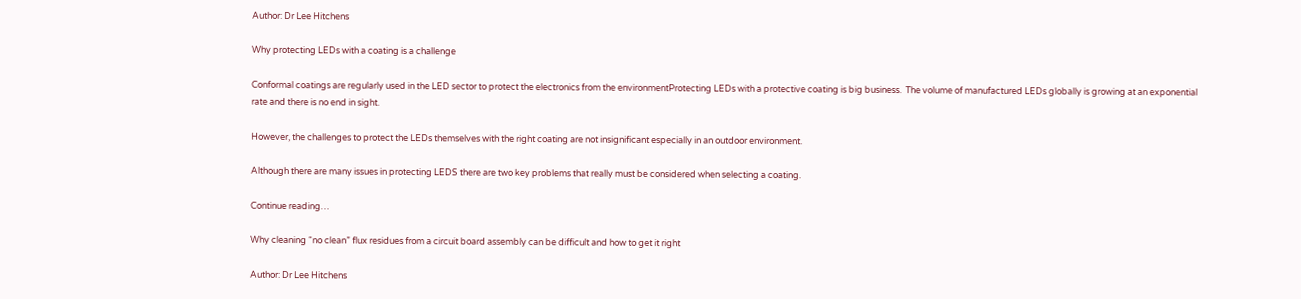Author: Dr Lee Hitchens

Why protecting LEDs with a coating is a challenge

Conformal coatings are regularly used in the LED sector to protect the electronics from the environmentProtecting LEDs with a protective coating is big business.  The volume of manufactured LEDs globally is growing at an exponential rate and there is no end in sight.

However, the challenges to protect the LEDs themselves with the right coating are not insignificant especially in an outdoor environment.

Although there are many issues in protecting LEDS there are two key problems that really must be considered when selecting a coating.

Continue reading…

Why cleaning “no clean” flux residues from a circuit board assembly can be difficult and how to get it right

Author: Dr Lee Hitchens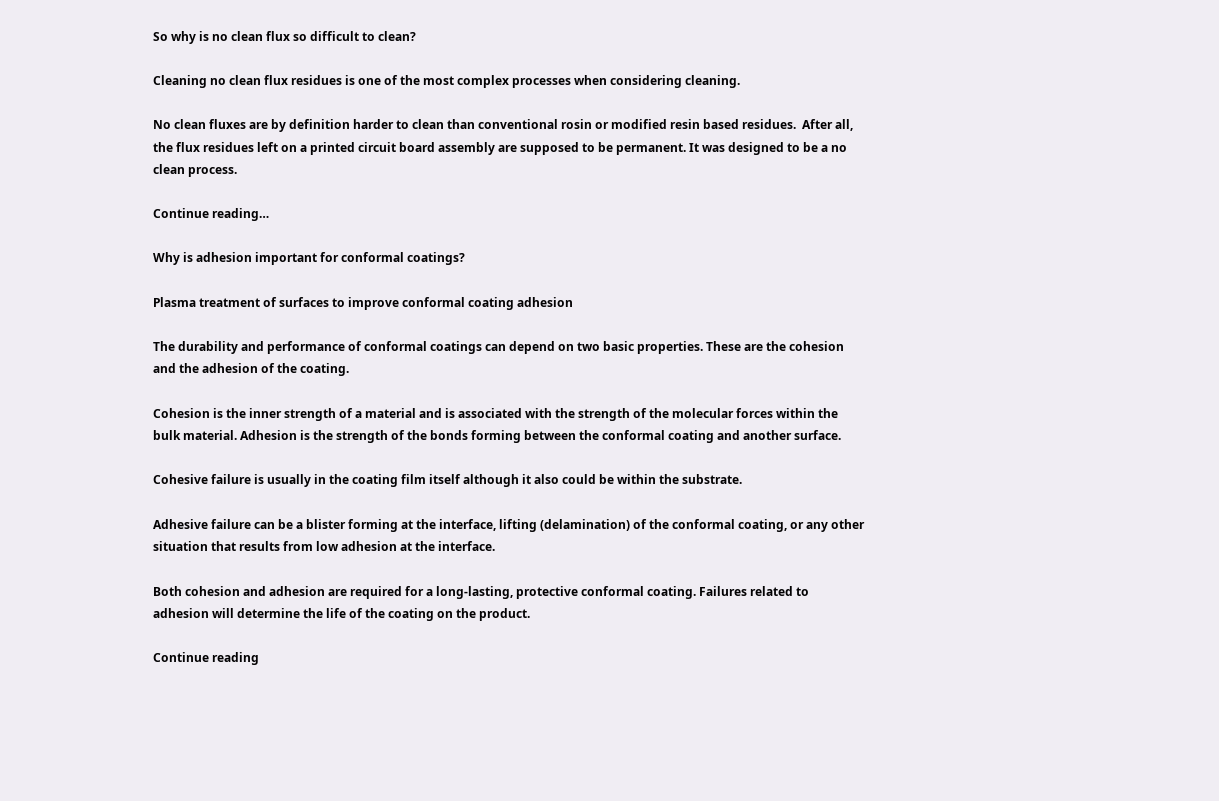So why is no clean flux so difficult to clean?

Cleaning no clean flux residues is one of the most complex processes when considering cleaning.

No clean fluxes are by definition harder to clean than conventional rosin or modified resin based residues.  After all, the flux residues left on a printed circuit board assembly are supposed to be permanent. It was designed to be a no clean process.

Continue reading…

Why is adhesion important for conformal coatings?

Plasma treatment of surfaces to improve conformal coating adhesion

The durability and performance of conformal coatings can depend on two basic properties. These are the cohesion and the adhesion of the coating.

Cohesion is the inner strength of a material and is associated with the strength of the molecular forces within the bulk material. Adhesion is the strength of the bonds forming between the conformal coating and another surface.

Cohesive failure is usually in the coating film itself although it also could be within the substrate.

Adhesive failure can be a blister forming at the interface, lifting (delamination) of the conformal coating, or any other situation that results from low adhesion at the interface.

Both cohesion and adhesion are required for a long-lasting, protective conformal coating. Failures related to adhesion will determine the life of the coating on the product.

Continue reading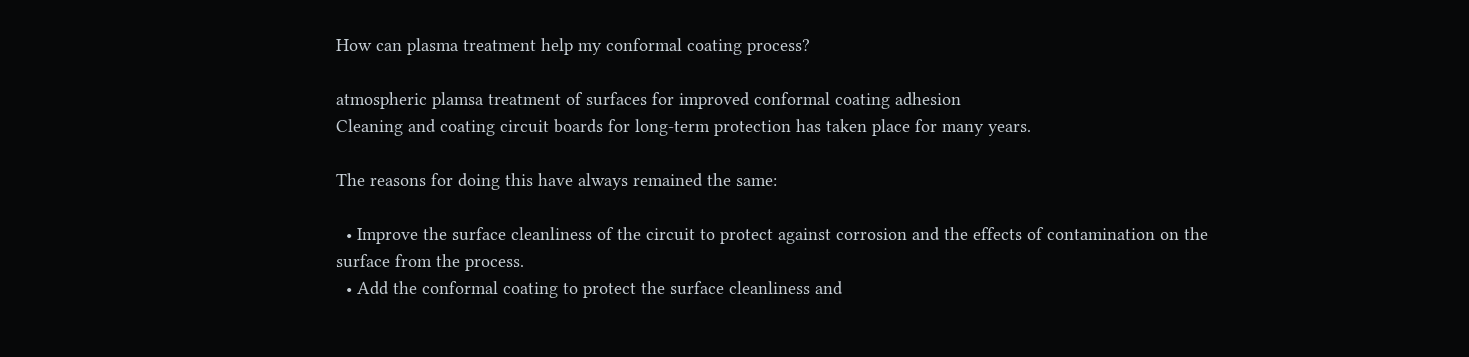How can plasma treatment help my conformal coating process?

atmospheric plamsa treatment of surfaces for improved conformal coating adhesion
Cleaning and coating circuit boards for long-term protection has taken place for many years.

The reasons for doing this have always remained the same:

  • Improve the surface cleanliness of the circuit to protect against corrosion and the effects of contamination on the surface from the process.
  • Add the conformal coating to protect the surface cleanliness and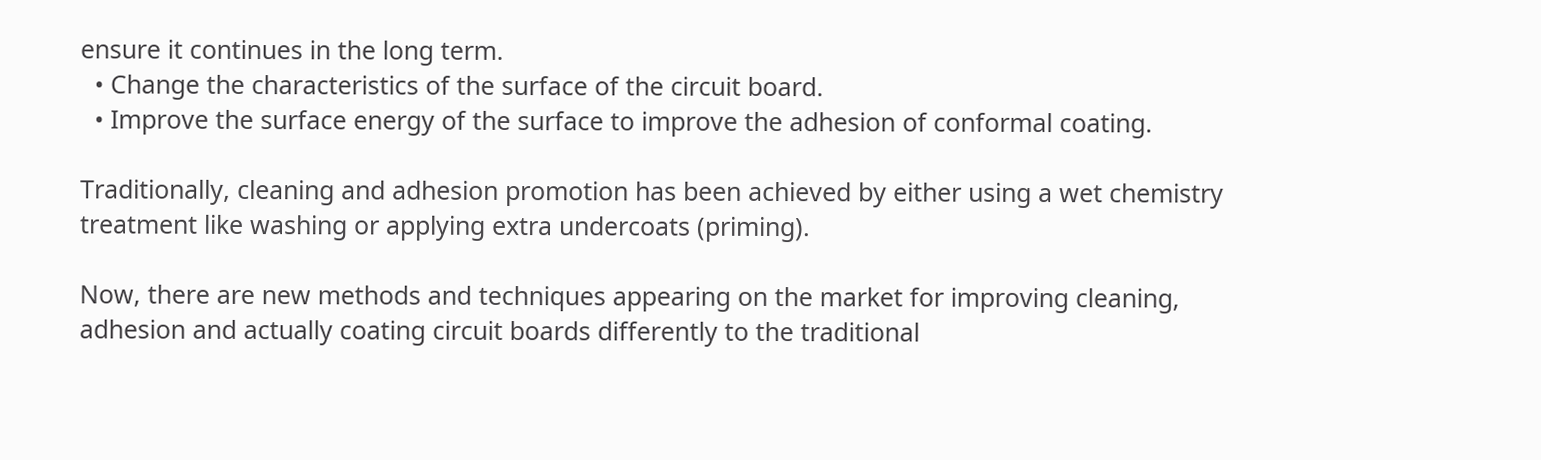ensure it continues in the long term.
  • Change the characteristics of the surface of the circuit board.
  • Improve the surface energy of the surface to improve the adhesion of conformal coating.

Traditionally, cleaning and adhesion promotion has been achieved by either using a wet chemistry treatment like washing or applying extra undercoats (priming).

Now, there are new methods and techniques appearing on the market for improving cleaning, adhesion and actually coating circuit boards differently to the traditional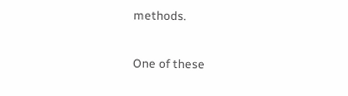methods.

One of these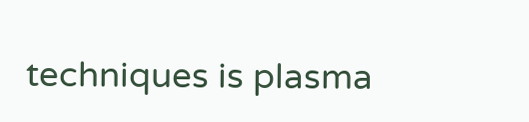techniques is plasma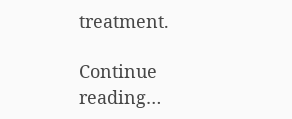treatment.

Continue reading…